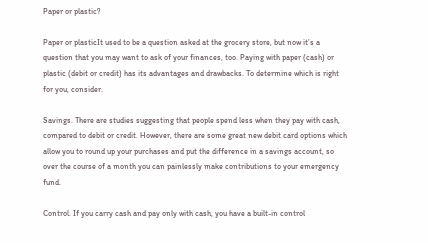Paper or plastic?

Paper or plasticIt used to be a question asked at the grocery store, but now it’s a question that you may want to ask of your finances, too. Paying with paper (cash) or plastic (debit or credit) has its advantages and drawbacks. To determine which is right for you, consider.

Savings. There are studies suggesting that people spend less when they pay with cash, compared to debit or credit. However, there are some great new debit card options which allow you to round up your purchases and put the difference in a savings account, so over the course of a month you can painlessly make contributions to your emergency fund.

Control. If you carry cash and pay only with cash, you have a built-in control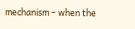mechanism – when the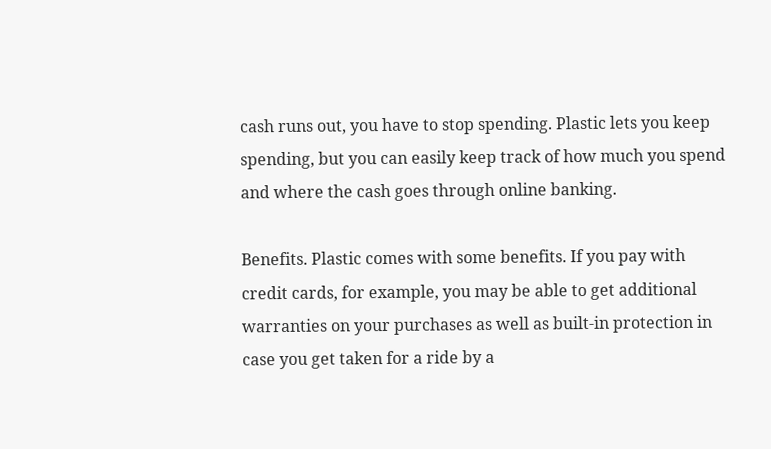cash runs out, you have to stop spending. Plastic lets you keep spending, but you can easily keep track of how much you spend and where the cash goes through online banking.

Benefits. Plastic comes with some benefits. If you pay with credit cards, for example, you may be able to get additional warranties on your purchases as well as built-in protection in case you get taken for a ride by a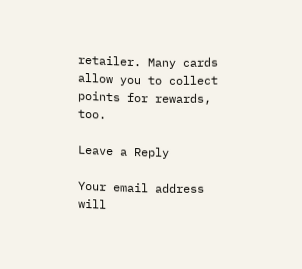retailer. Many cards allow you to collect points for rewards, too.

Leave a Reply

Your email address will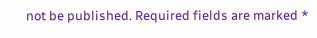not be published. Required fields are marked *